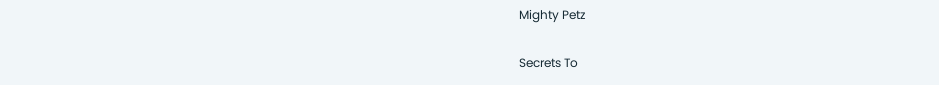Mighty Petz

Secrets To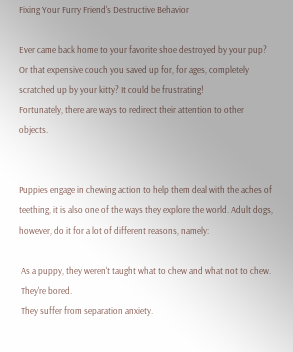Fixing Your Furry Friend's Destructive Behavior

Ever came back home to your favorite shoe destroyed by your pup? Or that expensive couch you saved up for, for ages, completely scratched up by your kitty? It could be frustrating!
Fortunately, there are ways to redirect their attention to other objects.


Puppies engage in chewing action to help them deal with the aches of teething, it is also one of the ways they explore the world. Adult dogs, however, do it for a lot of different reasons, namely:

 As a puppy, they weren't taught what to chew and what not to chew.
 They're bored.
 They suffer from separation anxiety.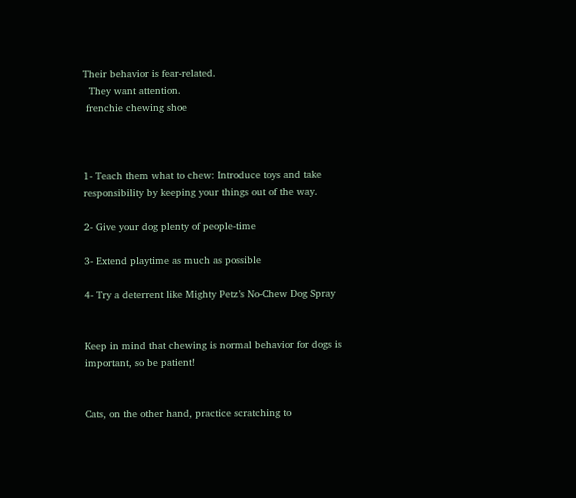Their behavior is fear-related.
  They want attention.
 frenchie chewing shoe



1- Teach them what to chew: Introduce toys and take responsibility by keeping your things out of the way.

2- Give your dog plenty of people-time

3- Extend playtime as much as possible

4- Try a deterrent like Mighty Petz’s No-Chew Dog Spray


Keep in mind that chewing is normal behavior for dogs is important, so be patient!


Cats, on the other hand, practice scratching to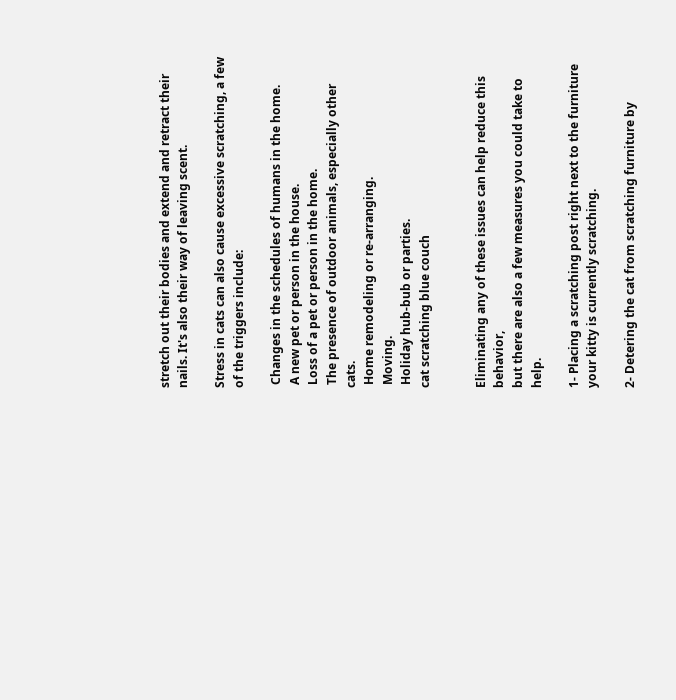stretch out their bodies and extend and retract their nails. It's also their way of leaving scent.

Stress in cats can also cause excessive scratching, a few of the triggers include:

 Changes in the schedules of humans in the home.
 A new pet or person in the house.
 Loss of a pet or person in the home.
 The presence of outdoor animals, especially other cats.
 Home remodeling or re-arranging.
 Moving.
 Holiday hub-bub or parties.
cat scratching blue couch


Eliminating any of these issues can help reduce this behavior,
but there are also a few measures you could take to help.

1- Placing a scratching post right next to the furniture your kitty is currently scratching.

2- Detering the cat from scratching furniture by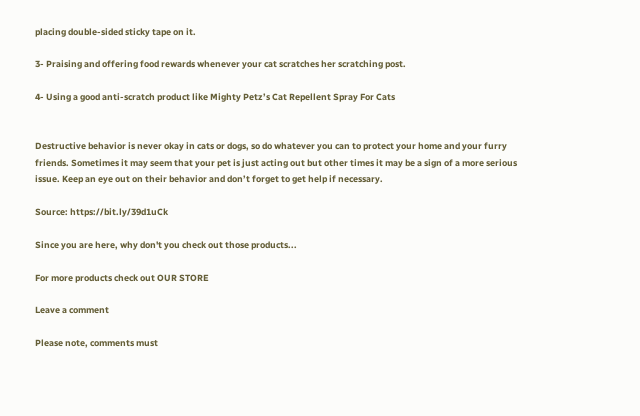placing double-sided sticky tape on it.

3- Praising and offering food rewards whenever your cat scratches her scratching post.

4- Using a good anti-scratch product like Mighty Petz’s Cat Repellent Spray For Cats


Destructive behavior is never okay in cats or dogs, so do whatever you can to protect your home and your furry friends. Sometimes it may seem that your pet is just acting out but other times it may be a sign of a more serious issue. Keep an eye out on their behavior and don’t forget to get help if necessary.

Source: https://bit.ly/39d1uCk

Since you are here, why don't you check out those products...

For more products check out OUR STORE

Leave a comment

Please note, comments must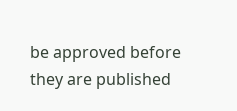be approved before they are published